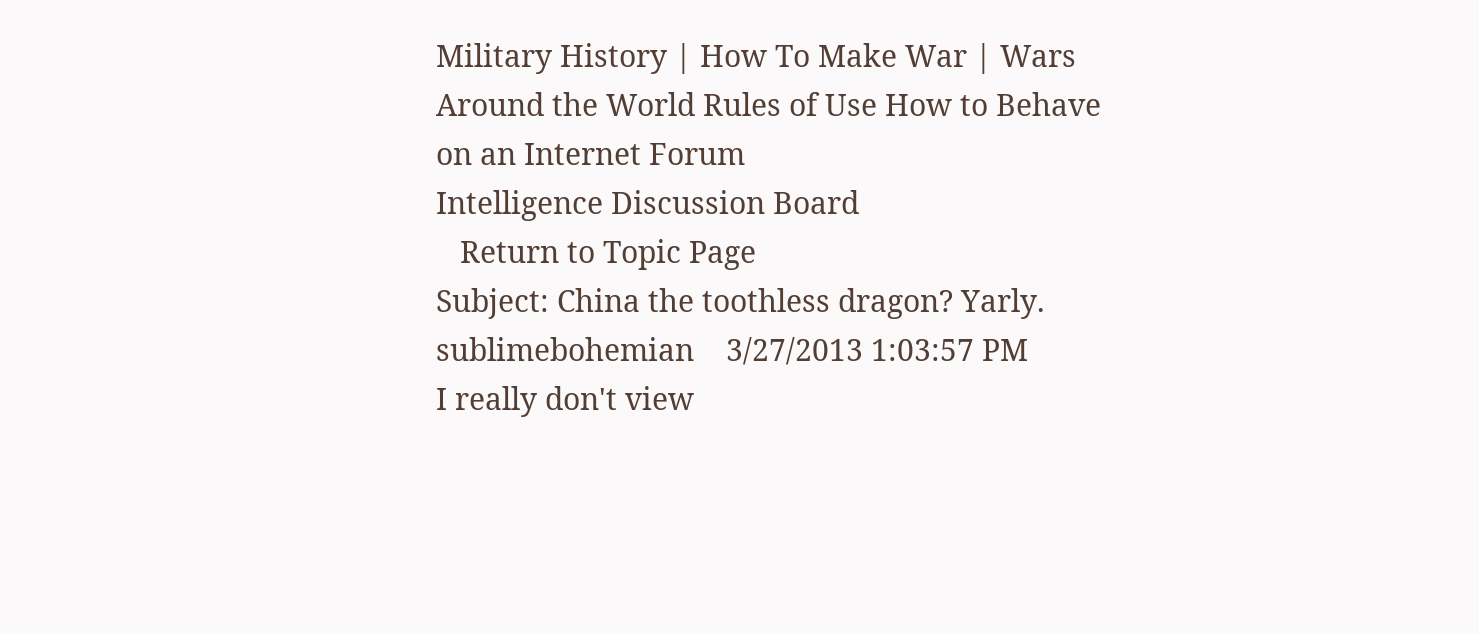Military History | How To Make War | Wars Around the World Rules of Use How to Behave on an Internet Forum
Intelligence Discussion Board
   Return to Topic Page
Subject: China the toothless dragon? Yarly.
sublimebohemian    3/27/2013 1:03:57 PM
I really don't view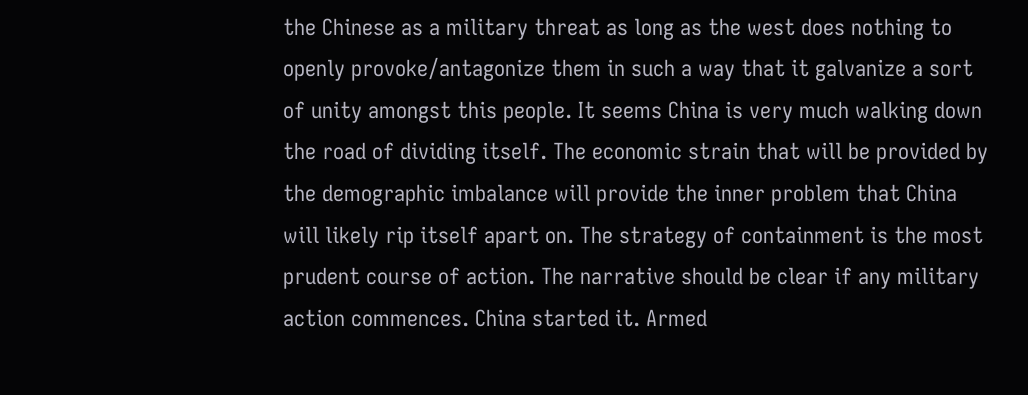the Chinese as a military threat as long as the west does nothing to openly provoke/antagonize them in such a way that it galvanize a sort of unity amongst this people. It seems China is very much walking down the road of dividing itself. The economic strain that will be provided by the demographic imbalance will provide the inner problem that China will likely rip itself apart on. The strategy of containment is the most prudent course of action. The narrative should be clear if any military action commences. China started it. Armed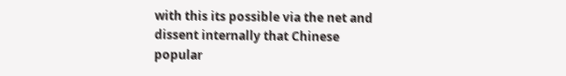with this its possible via the net and dissent internally that Chinese popular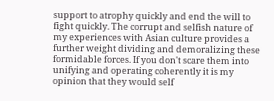support to atrophy quickly and end the will to fight quickly. The corrupt and selfish nature of my experiences with Asian culture provides a further weight dividing and demoralizing these formidable forces. If you don't scare them into unifying and operating coherently it is my opinion that they would self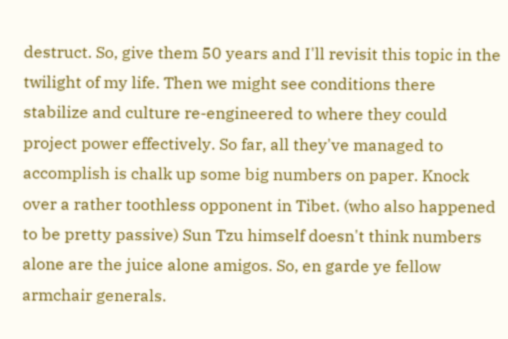destruct. So, give them 50 years and I'll revisit this topic in the twilight of my life. Then we might see conditions there stabilize and culture re-engineered to where they could project power effectively. So far, all they've managed to accomplish is chalk up some big numbers on paper. Knock over a rather toothless opponent in Tibet. (who also happened to be pretty passive) Sun Tzu himself doesn't think numbers alone are the juice alone amigos. So, en garde ye fellow armchair generals.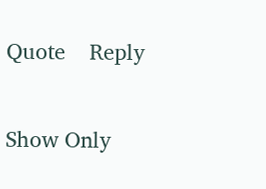Quote    Reply

Show Only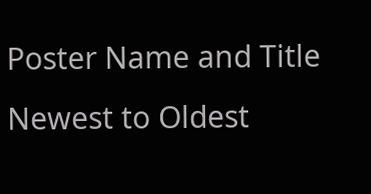Poster Name and Title     Newest to Oldest